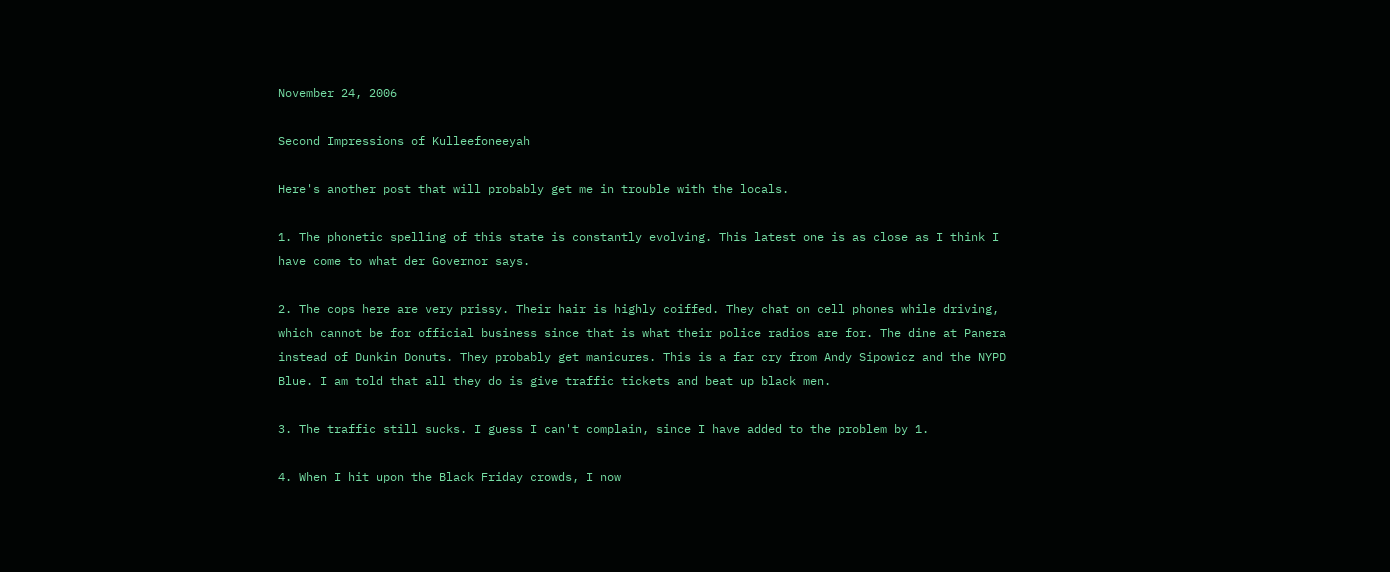November 24, 2006

Second Impressions of Kulleefoneeyah

Here's another post that will probably get me in trouble with the locals.

1. The phonetic spelling of this state is constantly evolving. This latest one is as close as I think I have come to what der Governor says.

2. The cops here are very prissy. Their hair is highly coiffed. They chat on cell phones while driving, which cannot be for official business since that is what their police radios are for. The dine at Panera instead of Dunkin Donuts. They probably get manicures. This is a far cry from Andy Sipowicz and the NYPD Blue. I am told that all they do is give traffic tickets and beat up black men.

3. The traffic still sucks. I guess I can't complain, since I have added to the problem by 1.

4. When I hit upon the Black Friday crowds, I now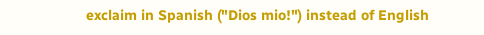exclaim in Spanish ("Dios mio!") instead of English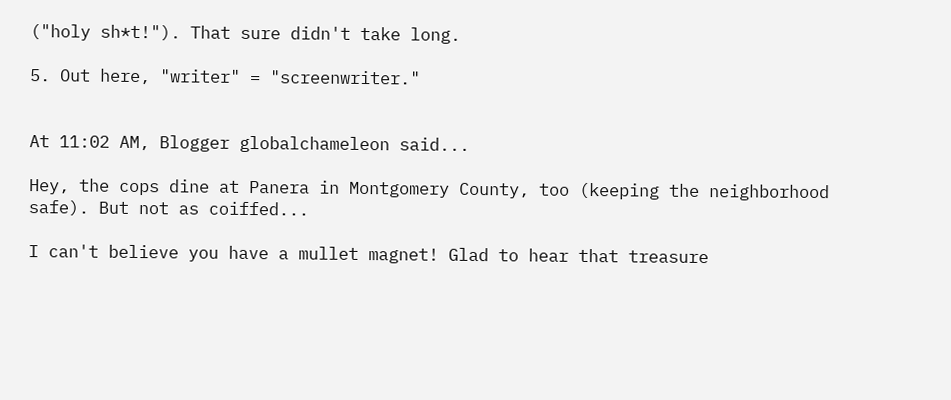("holy sh*t!"). That sure didn't take long.

5. Out here, "writer" = "screenwriter."


At 11:02 AM, Blogger globalchameleon said...

Hey, the cops dine at Panera in Montgomery County, too (keeping the neighborhood safe). But not as coiffed...

I can't believe you have a mullet magnet! Glad to hear that treasure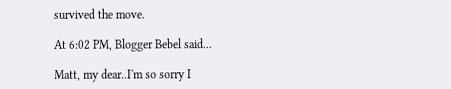survived the move.

At 6:02 PM, Blogger Bebel said...

Matt, my dear..I'm so sorry I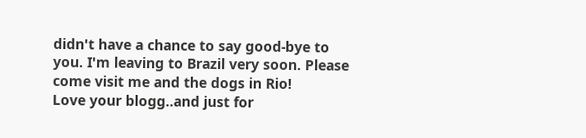didn't have a chance to say good-bye to you. I'm leaving to Brazil very soon. Please come visit me and the dogs in Rio!
Love your blogg..and just for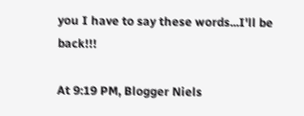you I have to say these words...I'll be back!!!

At 9:19 PM, Blogger Niels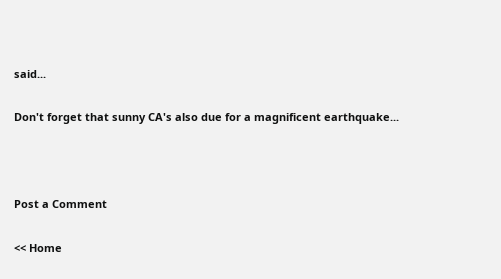said...

Don't forget that sunny CA's also due for a magnificent earthquake...



Post a Comment

<< Home